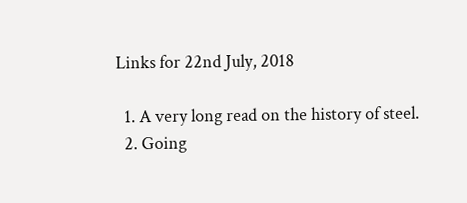Links for 22nd July, 2018

  1. A very long read on the history of steel.
  2. Going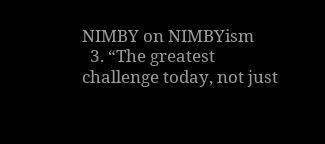NIMBY on NIMBYism
  3. “The greatest challenge today, not just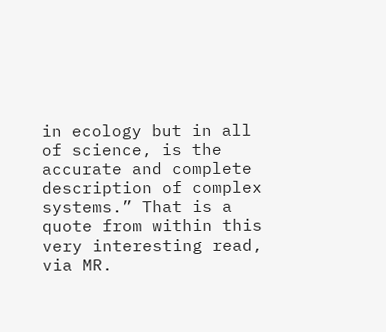in ecology but in all of science, is the accurate and complete description of complex systems.” That is a quote from within this very interesting read, via MR.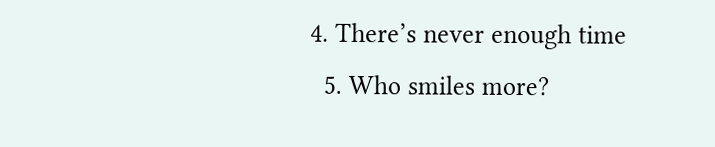4. There’s never enough time
  5. Who smiles more?